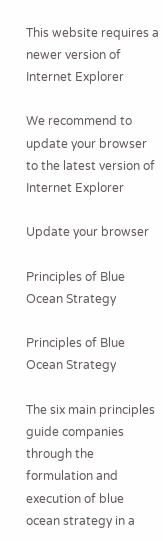This website requires a newer version of Internet Explorer

We recommend to update your browser to the latest version of Internet Explorer

Update your browser

Principles of Blue Ocean Strategy

Principles of Blue Ocean Strategy

The six main principles guide companies through the formulation and execution of blue ocean strategy in a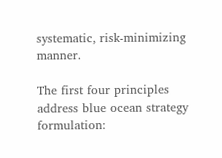systematic, risk-minimizing manner.

The first four principles address blue ocean strategy formulation: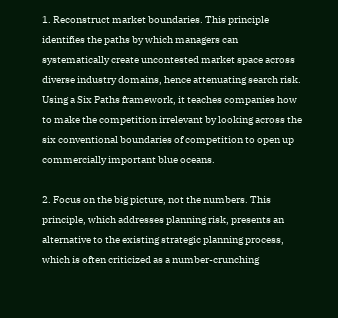1. Reconstruct market boundaries. This principle identifies the paths by which managers can systematically create uncontested market space across diverse industry domains, hence attenuating search risk. Using a Six Paths framework, it teaches companies how to make the competition irrelevant by looking across the six conventional boundaries of competition to open up commercially important blue oceans.

2. Focus on the big picture, not the numbers. This principle, which addresses planning risk, presents an alternative to the existing strategic planning process, which is often criticized as a number-crunching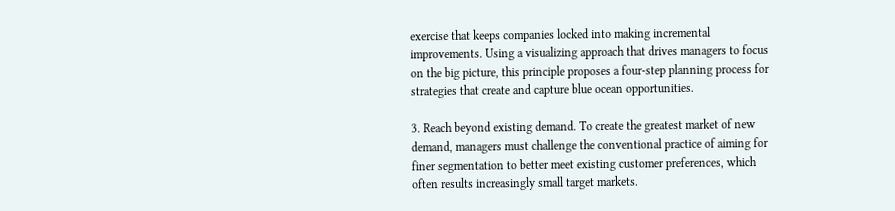exercise that keeps companies locked into making incremental improvements. Using a visualizing approach that drives managers to focus on the big picture, this principle proposes a four-step planning process for strategies that create and capture blue ocean opportunities.

3. Reach beyond existing demand. To create the greatest market of new demand, managers must challenge the conventional practice of aiming for finer segmentation to better meet existing customer preferences, which often results increasingly small target markets.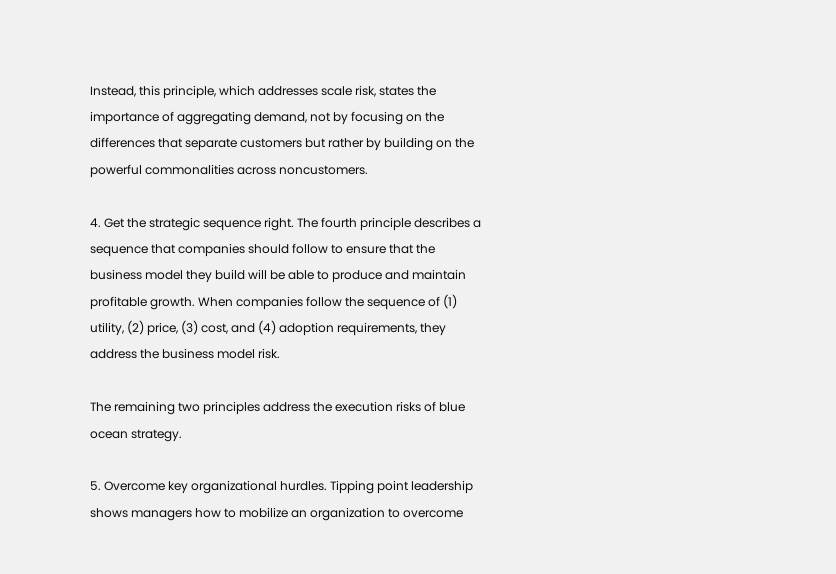Instead, this principle, which addresses scale risk, states the importance of aggregating demand, not by focusing on the differences that separate customers but rather by building on the powerful commonalities across noncustomers.

4. Get the strategic sequence right. The fourth principle describes a sequence that companies should follow to ensure that the business model they build will be able to produce and maintain profitable growth. When companies follow the sequence of (1) utility, (2) price, (3) cost, and (4) adoption requirements, they address the business model risk.

The remaining two principles address the execution risks of blue ocean strategy.

5. Overcome key organizational hurdles. Tipping point leadership shows managers how to mobilize an organization to overcome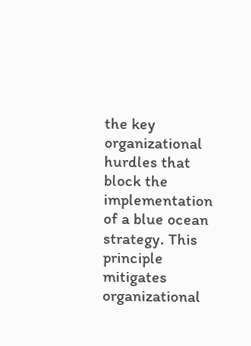the key organizational hurdles that block the implementation of a blue ocean strategy. This principle mitigates organizational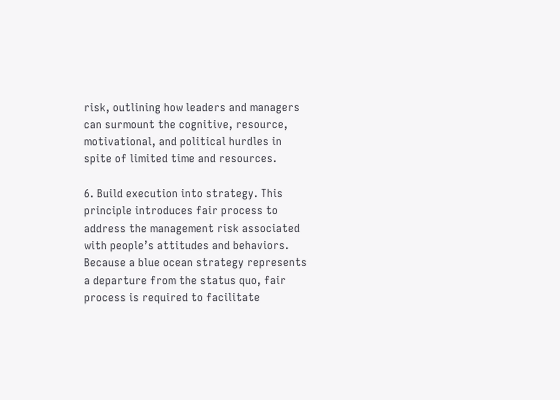risk, outlining how leaders and managers can surmount the cognitive, resource, motivational, and political hurdles in spite of limited time and resources.

6. Build execution into strategy. This principle introduces fair process to address the management risk associated with people’s attitudes and behaviors. Because a blue ocean strategy represents a departure from the status quo, fair process is required to facilitate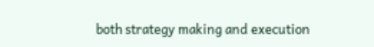both strategy making and execution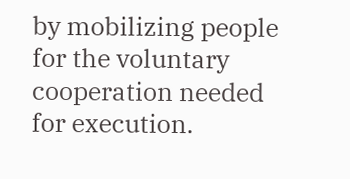by mobilizing people for the voluntary cooperation needed for execution.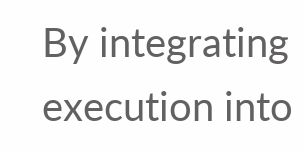By integrating execution into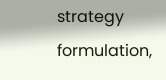strategy formulation,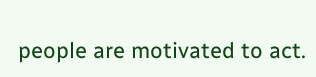people are motivated to act.